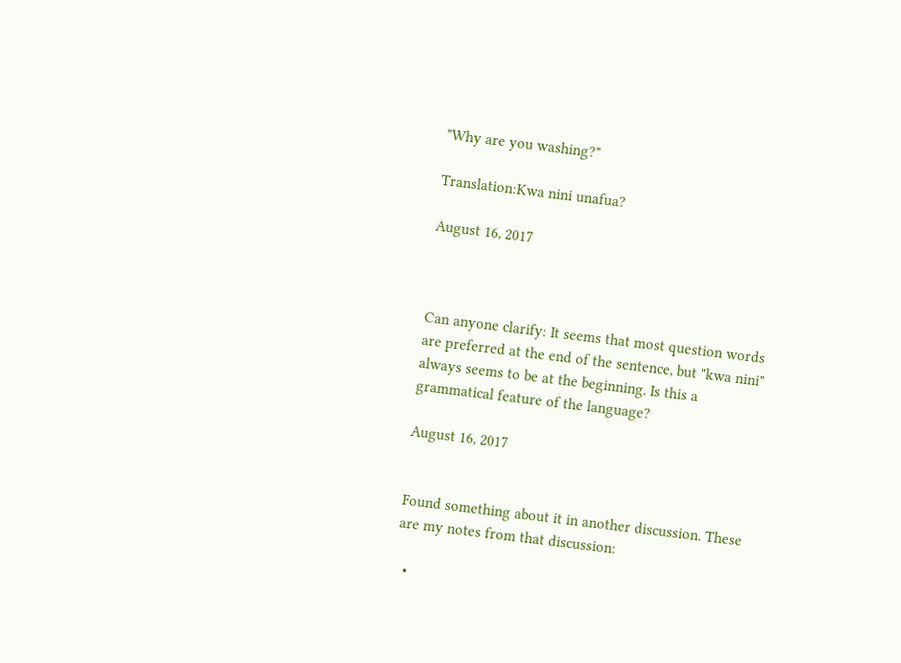"Why are you washing?"

Translation:Kwa nini unafua?

August 16, 2017



Can anyone clarify: It seems that most question words are preferred at the end of the sentence, but "kwa nini" always seems to be at the beginning. Is this a grammatical feature of the language?

August 16, 2017


Found something about it in another discussion. These are my notes from that discussion:

  •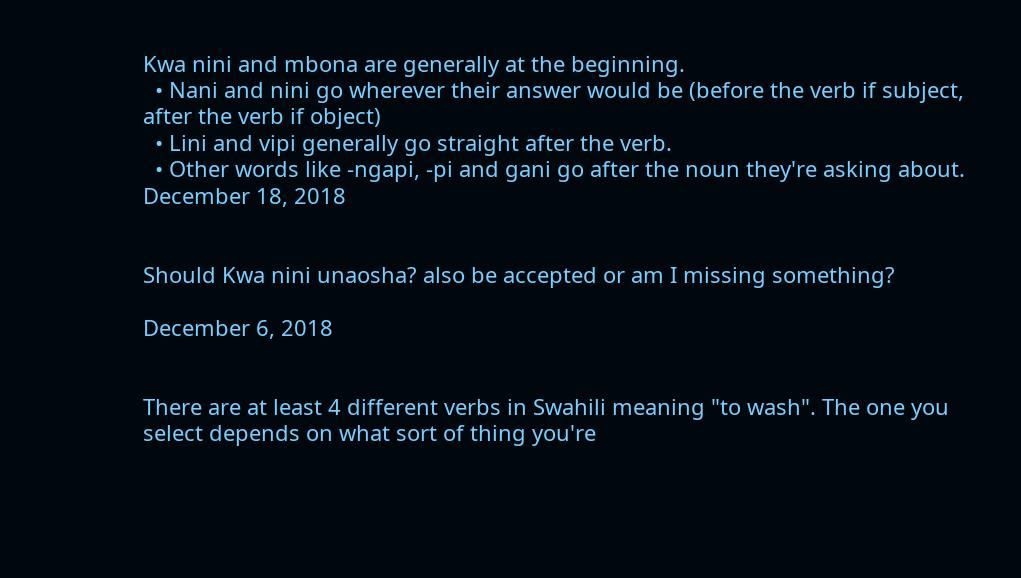Kwa nini and mbona are generally at the beginning.
  • Nani and nini go wherever their answer would be (before the verb if subject, after the verb if object)
  • Lini and vipi generally go straight after the verb.
  • Other words like -ngapi, -pi and gani go after the noun they're asking about.
December 18, 2018


Should Kwa nini unaosha? also be accepted or am I missing something?

December 6, 2018


There are at least 4 different verbs in Swahili meaning "to wash". The one you select depends on what sort of thing you're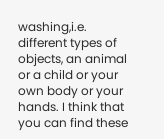washing,i.e. different types of objects, an animal or a child or your own body or your hands. I think that you can find these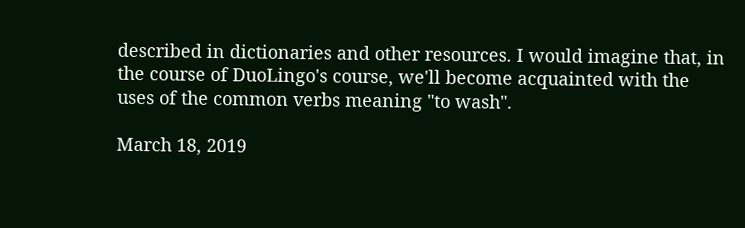described in dictionaries and other resources. I would imagine that, in the course of DuoLingo's course, we'll become acquainted with the uses of the common verbs meaning "to wash".

March 18, 2019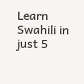Learn Swahili in just 5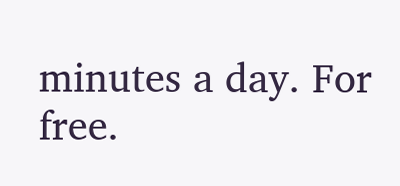minutes a day. For free.